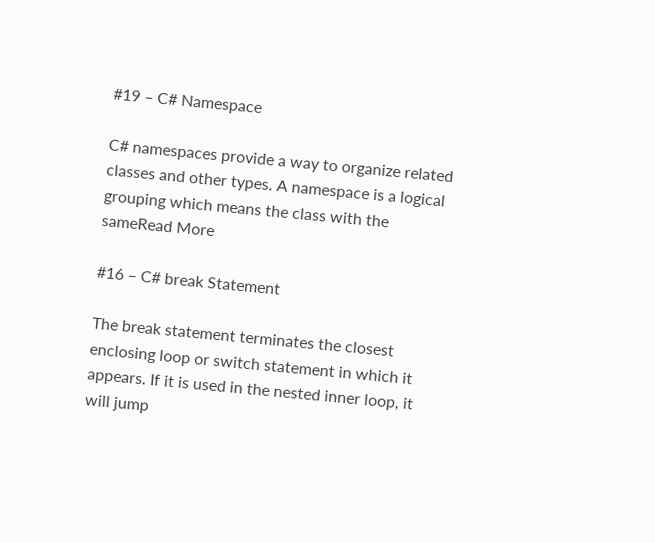#19 – C# Namespace

C# namespaces provide a way to organize related classes and other types. A namespace is a logical grouping which means the class with the sameRead More

#16 – C# break Statement

The break statement terminates the closest enclosing loop or switch statement in which it appears. If it is used in the nested inner loop, it will jump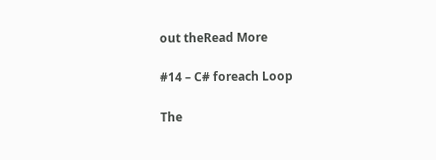out theRead More

#14 – C# foreach Loop

The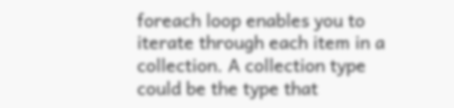foreach loop enables you to iterate through each item in a collection. A collection type could be the type that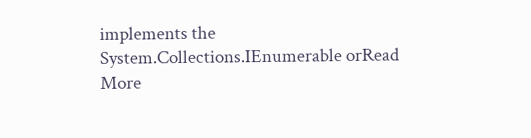implements the System.Collections.IEnumerable orRead More